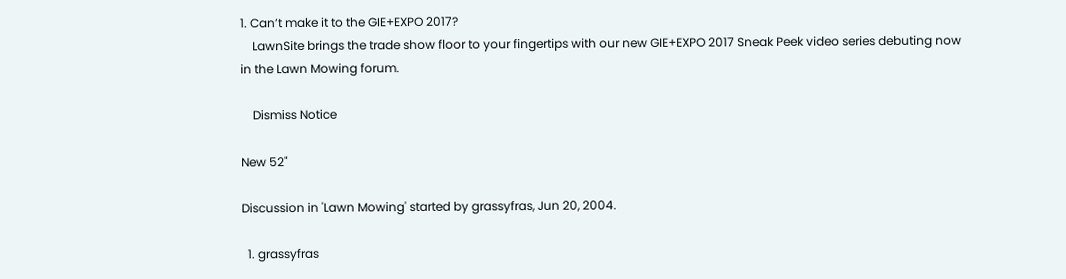1. Can’t make it to the GIE+EXPO 2017?
    LawnSite brings the trade show floor to your fingertips with our new GIE+EXPO 2017 Sneak Peek video series debuting now in the Lawn Mowing forum.

    Dismiss Notice

New 52"

Discussion in 'Lawn Mowing' started by grassyfras, Jun 20, 2004.

  1. grassyfras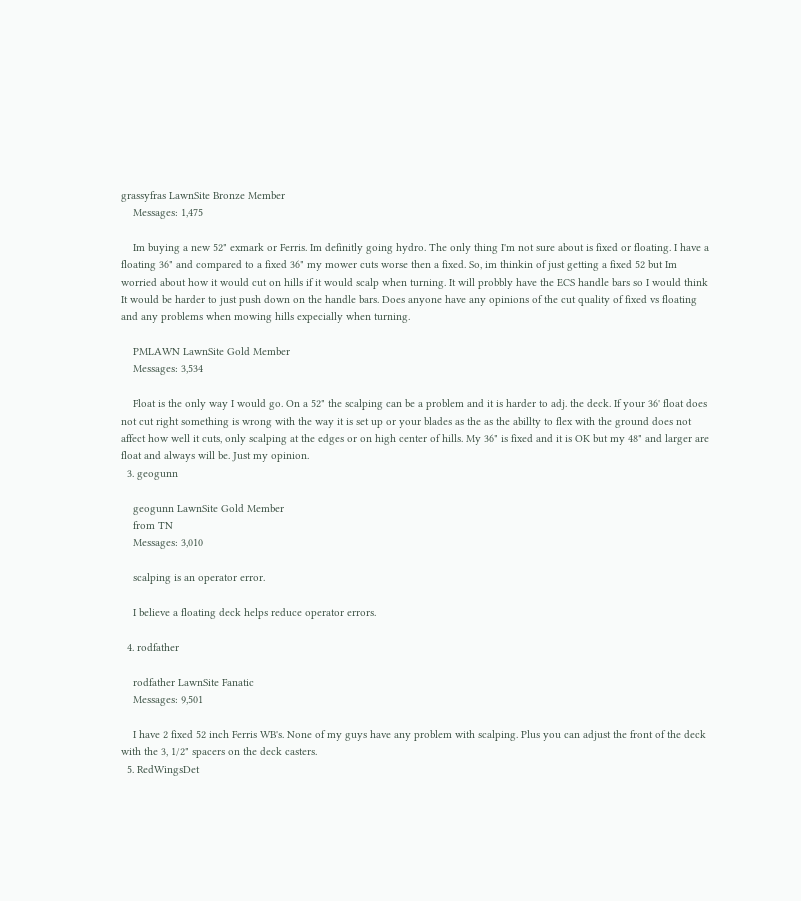grassyfras LawnSite Bronze Member
    Messages: 1,475

    Im buying a new 52" exmark or Ferris. Im definitly going hydro. The only thing I'm not sure about is fixed or floating. I have a floating 36" and compared to a fixed 36" my mower cuts worse then a fixed. So, im thinkin of just getting a fixed 52 but Im worried about how it would cut on hills if it would scalp when turning. It will probbly have the ECS handle bars so I would think It would be harder to just push down on the handle bars. Does anyone have any opinions of the cut quality of fixed vs floating and any problems when mowing hills expecially when turning.

    PMLAWN LawnSite Gold Member
    Messages: 3,534

    Float is the only way I would go. On a 52" the scalping can be a problem and it is harder to adj. the deck. If your 36' float does not cut right something is wrong with the way it is set up or your blades as the as the abillty to flex with the ground does not affect how well it cuts, only scalping at the edges or on high center of hills. My 36" is fixed and it is OK but my 48" and larger are float and always will be. Just my opinion.
  3. geogunn

    geogunn LawnSite Gold Member
    from TN
    Messages: 3,010

    scalping is an operator error.

    I believe a floating deck helps reduce operator errors.

  4. rodfather

    rodfather LawnSite Fanatic
    Messages: 9,501

    I have 2 fixed 52 inch Ferris WB's. None of my guys have any problem with scalping. Plus you can adjust the front of the deck with the 3, 1/2" spacers on the deck casters.
  5. RedWingsDet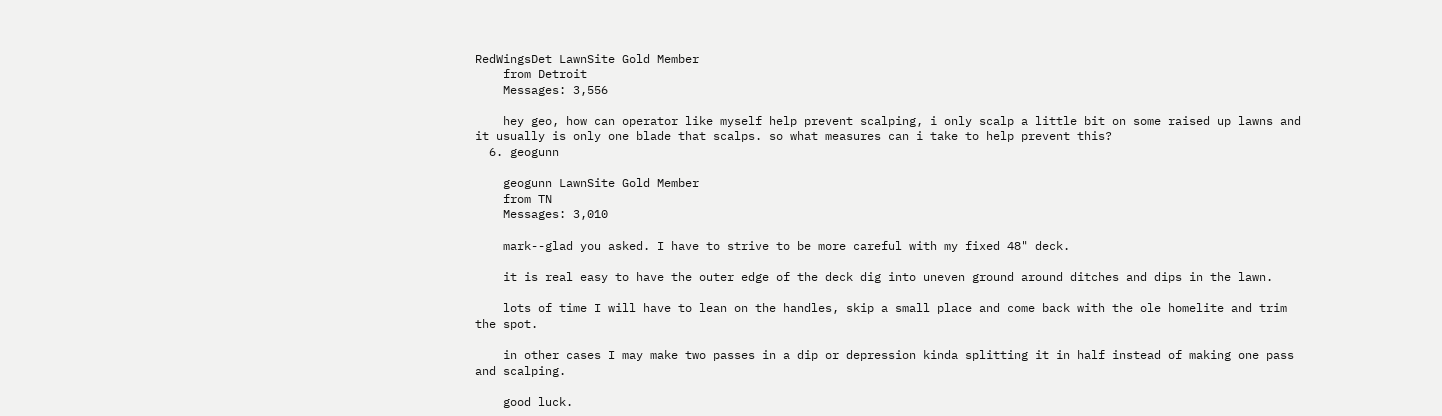RedWingsDet LawnSite Gold Member
    from Detroit
    Messages: 3,556

    hey geo, how can operator like myself help prevent scalping, i only scalp a little bit on some raised up lawns and it usually is only one blade that scalps. so what measures can i take to help prevent this?
  6. geogunn

    geogunn LawnSite Gold Member
    from TN
    Messages: 3,010

    mark--glad you asked. I have to strive to be more careful with my fixed 48" deck.

    it is real easy to have the outer edge of the deck dig into uneven ground around ditches and dips in the lawn.

    lots of time I will have to lean on the handles, skip a small place and come back with the ole homelite and trim the spot.

    in other cases I may make two passes in a dip or depression kinda splitting it in half instead of making one pass and scalping.

    good luck.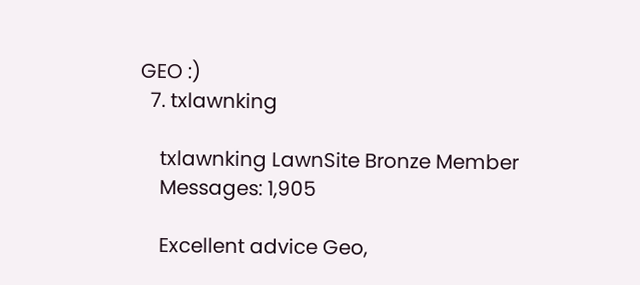GEO :)
  7. txlawnking

    txlawnking LawnSite Bronze Member
    Messages: 1,905

    Excellent advice Geo,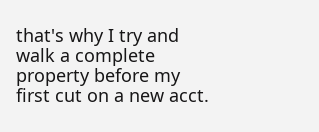that's why I try and walk a complete property before my first cut on a new acct.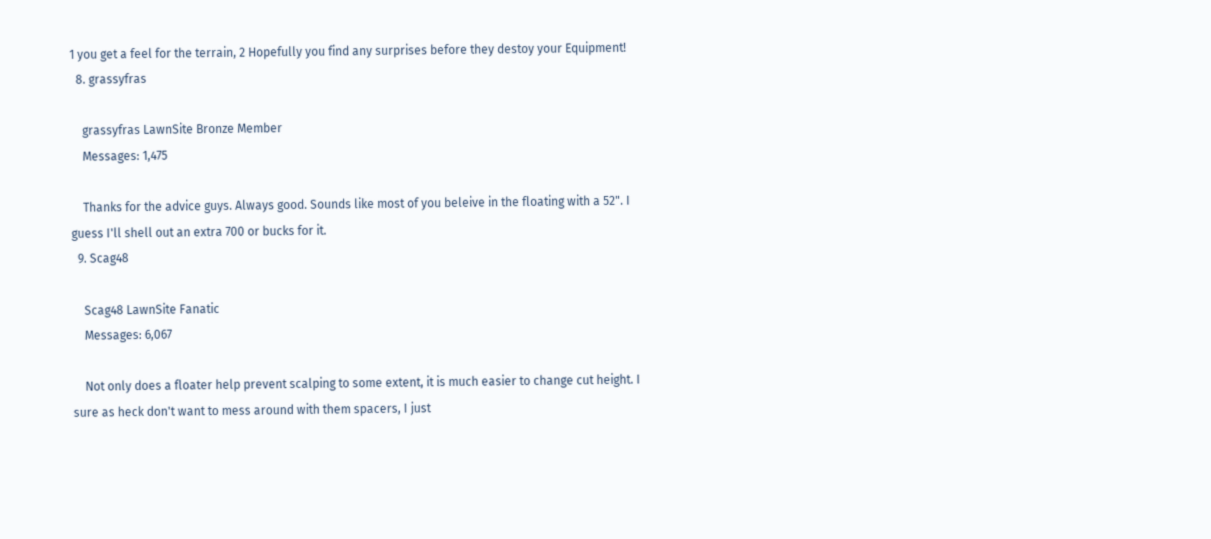1 you get a feel for the terrain, 2 Hopefully you find any surprises before they destoy your Equipment!
  8. grassyfras

    grassyfras LawnSite Bronze Member
    Messages: 1,475

    Thanks for the advice guys. Always good. Sounds like most of you beleive in the floating with a 52". I guess I'll shell out an extra 700 or bucks for it.
  9. Scag48

    Scag48 LawnSite Fanatic
    Messages: 6,067

    Not only does a floater help prevent scalping to some extent, it is much easier to change cut height. I sure as heck don't want to mess around with them spacers, I just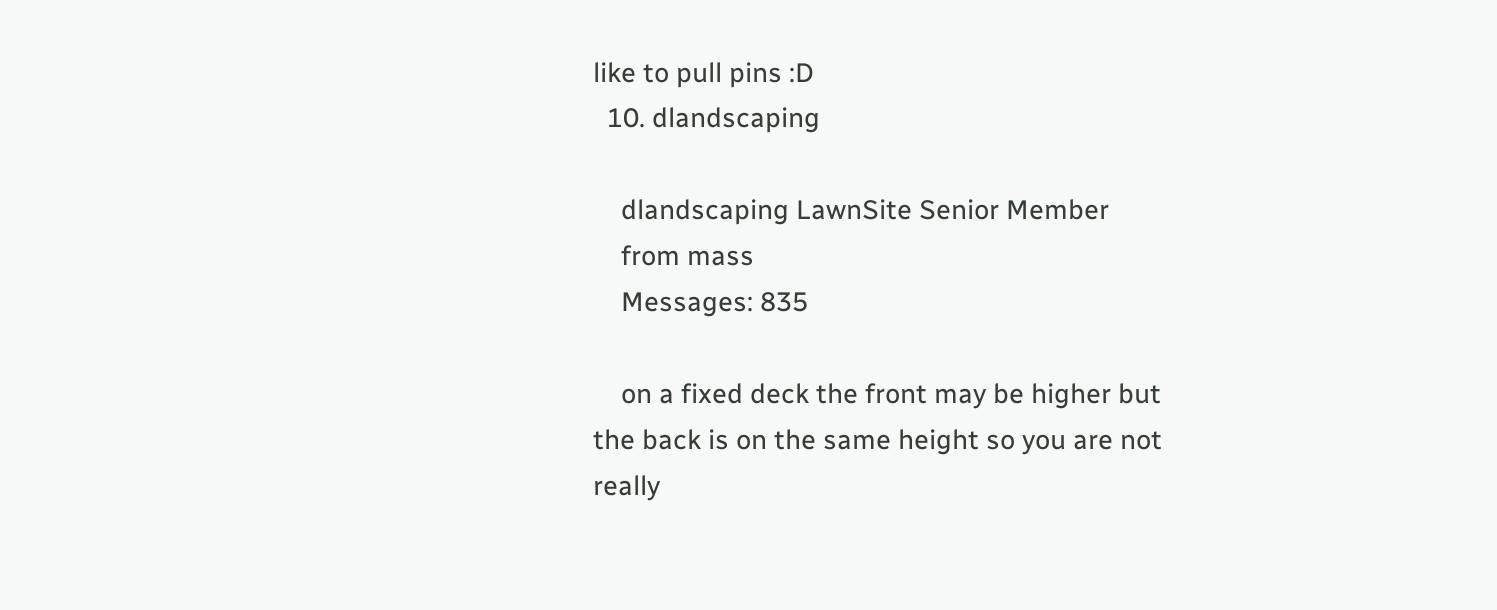like to pull pins :D
  10. dlandscaping

    dlandscaping LawnSite Senior Member
    from mass
    Messages: 835

    on a fixed deck the front may be higher but the back is on the same height so you are not really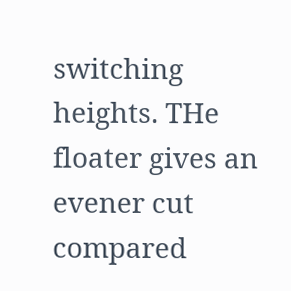switching heights. THe floater gives an evener cut compared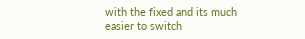with the fixed and its much easier to switch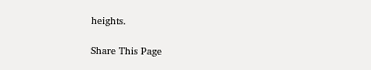heights.

Share This Page